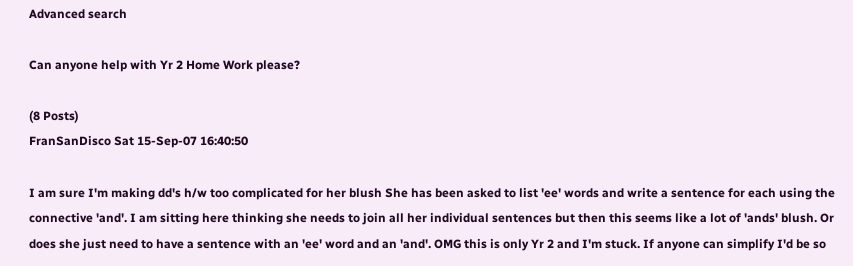Advanced search

Can anyone help with Yr 2 Home Work please?

(8 Posts)
FranSanDisco Sat 15-Sep-07 16:40:50

I am sure I'm making dd's h/w too complicated for her blush She has been asked to list 'ee' words and write a sentence for each using the connective 'and'. I am sitting here thinking she needs to join all her individual sentences but then this seems like a lot of 'ands' blush. Or does she just need to have a sentence with an 'ee' word and an 'and'. OMG this is only Yr 2 and I'm stuck. If anyone can simplify I'd be so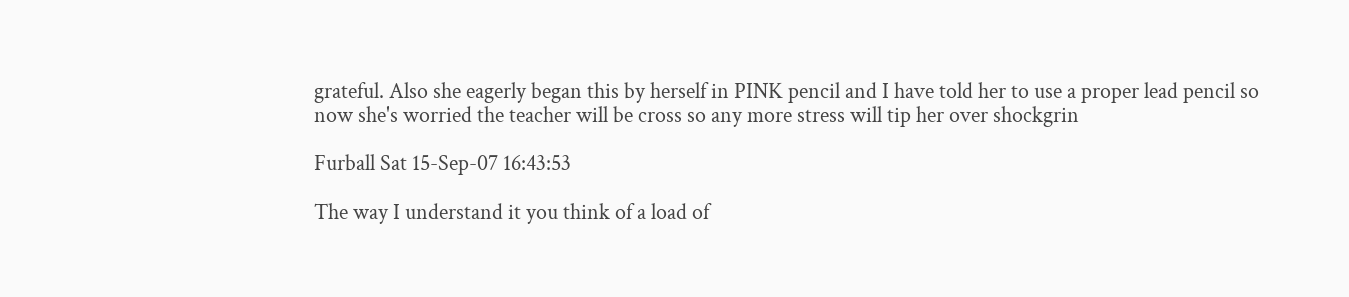grateful. Also she eagerly began this by herself in PINK pencil and I have told her to use a proper lead pencil so now she's worried the teacher will be cross so any more stress will tip her over shockgrin

Furball Sat 15-Sep-07 16:43:53

The way I understand it you think of a load of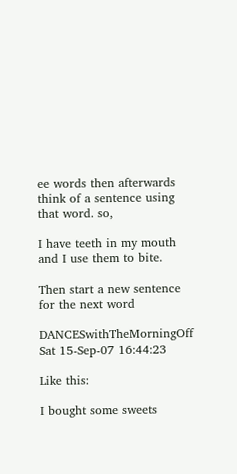ee words then afterwards think of a sentence using that word. so,

I have teeth in my mouth and I use them to bite.

Then start a new sentence for the next word

DANCESwithTheMorningOff Sat 15-Sep-07 16:44:23

Like this:

I bought some sweets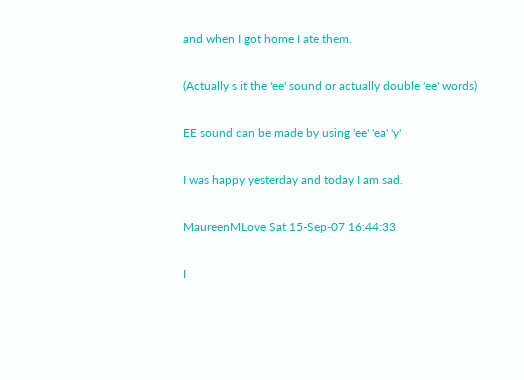and when I got home I ate them.

(Actually s it the 'ee' sound or actually double 'ee' words)

EE sound can be made by using 'ee' 'ea' 'y'

I was happy yesterday and today I am sad.

MaureenMLove Sat 15-Sep-07 16:44:33

I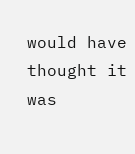would have thought it was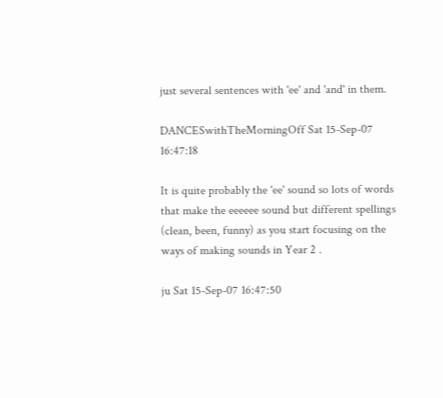just several sentences with 'ee' and 'and' in them.

DANCESwithTheMorningOff Sat 15-Sep-07 16:47:18

It is quite probably the 'ee' sound so lots of words that make the eeeeee sound but different spellings (clean, been, funny) as you start focusing on the ways of making sounds in Year 2 .

ju Sat 15-Sep-07 16:47:50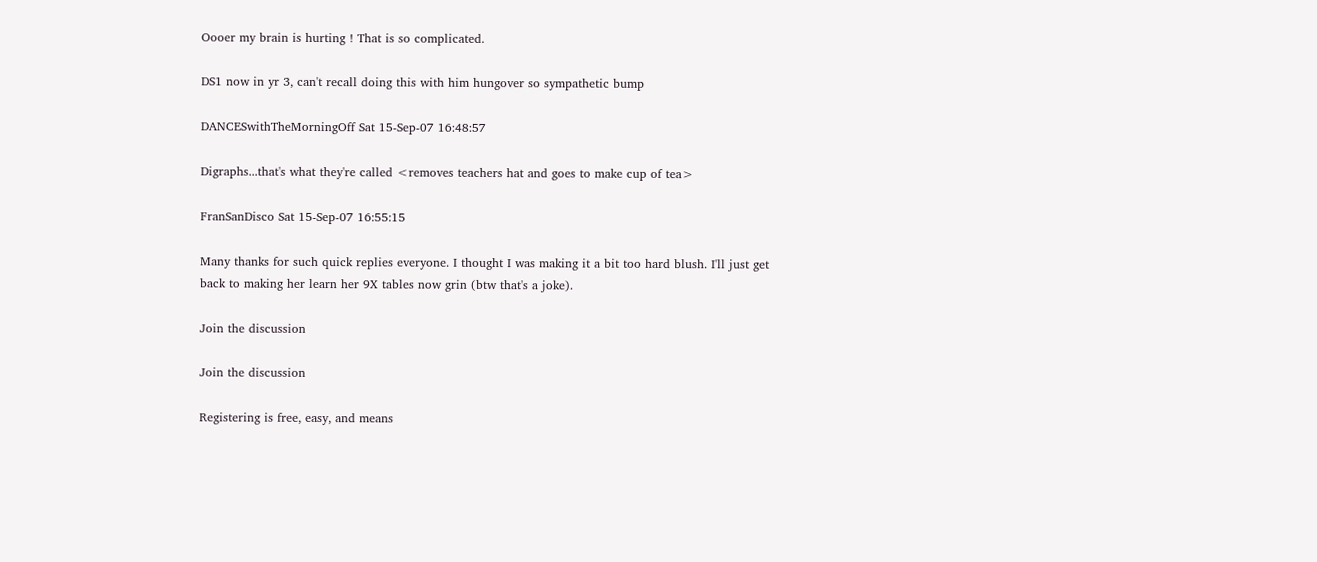Oooer my brain is hurting ! That is so complicated.

DS1 now in yr 3, can't recall doing this with him hungover so sympathetic bump

DANCESwithTheMorningOff Sat 15-Sep-07 16:48:57

Digraphs...that's what they're called <removes teachers hat and goes to make cup of tea>

FranSanDisco Sat 15-Sep-07 16:55:15

Many thanks for such quick replies everyone. I thought I was making it a bit too hard blush. I'll just get back to making her learn her 9X tables now grin (btw that's a joke).

Join the discussion

Join the discussion

Registering is free, easy, and means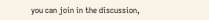you can join in the discussion,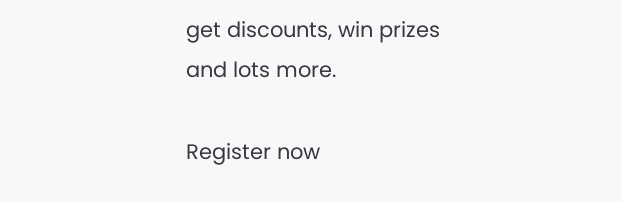get discounts, win prizes and lots more.

Register now